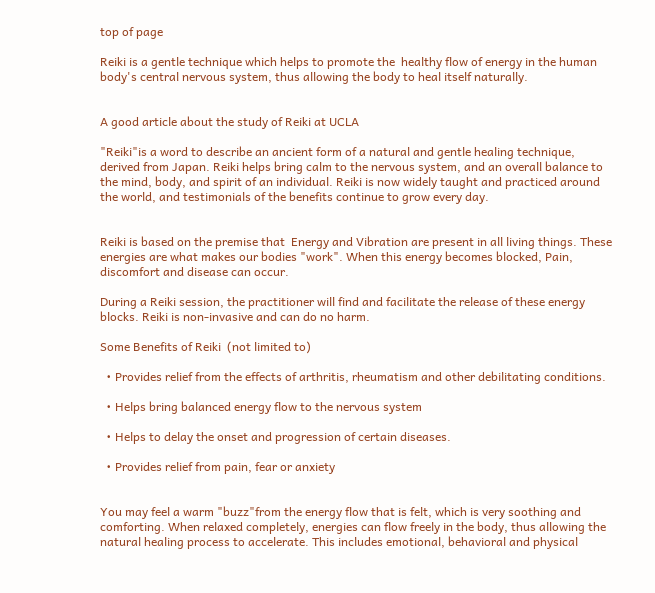top of page

Reiki is a gentle technique which helps to promote the  healthy flow of energy in the human body's central nervous system, thus allowing the body to heal itself naturally.


A good article about the study of Reiki at UCLA

"Reiki"is a word to describe an ancient form of a natural and gentle healing technique, derived from Japan. Reiki helps bring calm to the nervous system, and an overall balance to the mind, body, and spirit of an individual. Reiki is now widely taught and practiced around the world, and testimonials of the benefits continue to grow every day.


Reiki is based on the premise that  Energy and Vibration are present in all living things. These energies are what makes our bodies "work". When this energy becomes blocked, Pain, discomfort and disease can occur.

During a Reiki session, the practitioner will find and facilitate the release of these energy blocks. Reiki is non-invasive and can do no harm.

Some Benefits of Reiki  (not limited to)

  • Provides relief from the effects of arthritis, rheumatism and other debilitating conditions.

  • Helps bring balanced energy flow to the nervous system

  • Helps to delay the onset and progression of certain diseases.

  • Provides relief from pain, fear or anxiety


You may feel a warm "buzz"from the energy flow that is felt, which is very soothing and comforting. When relaxed completely, energies can flow freely in the body, thus allowing the natural healing process to accelerate. This includes emotional, behavioral and physical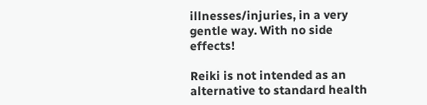illnesses/injuries, in a very gentle way. With no side effects!

Reiki is not intended as an alternative to standard health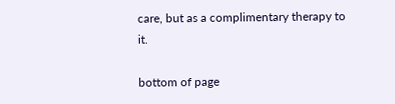care, but as a complimentary therapy to it.

bottom of page